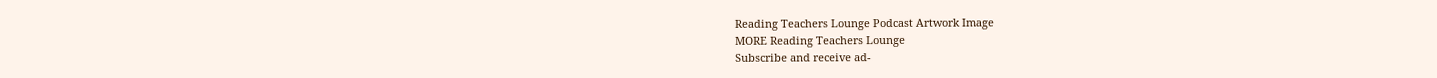Reading Teachers Lounge Podcast Artwork Image
MORE Reading Teachers Lounge
Subscribe and receive ad-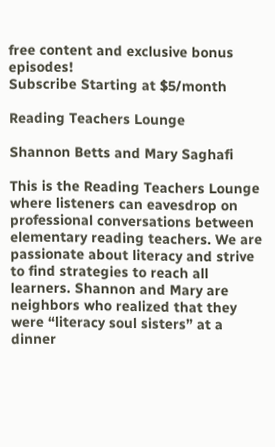free content and exclusive bonus episodes!
Subscribe Starting at $5/month

Reading Teachers Lounge

Shannon Betts and Mary Saghafi

This is the Reading Teachers Lounge where listeners can eavesdrop on professional conversations between elementary reading teachers. We are passionate about literacy and strive to find strategies to reach all learners. Shannon and Mary are neighbors who realized that they were “literacy soul sisters” at a dinner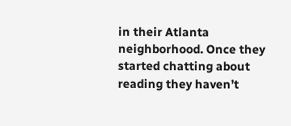in their Atlanta neighborhood. Once they started chatting about reading they haven’t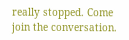really stopped. Come join the conversation.